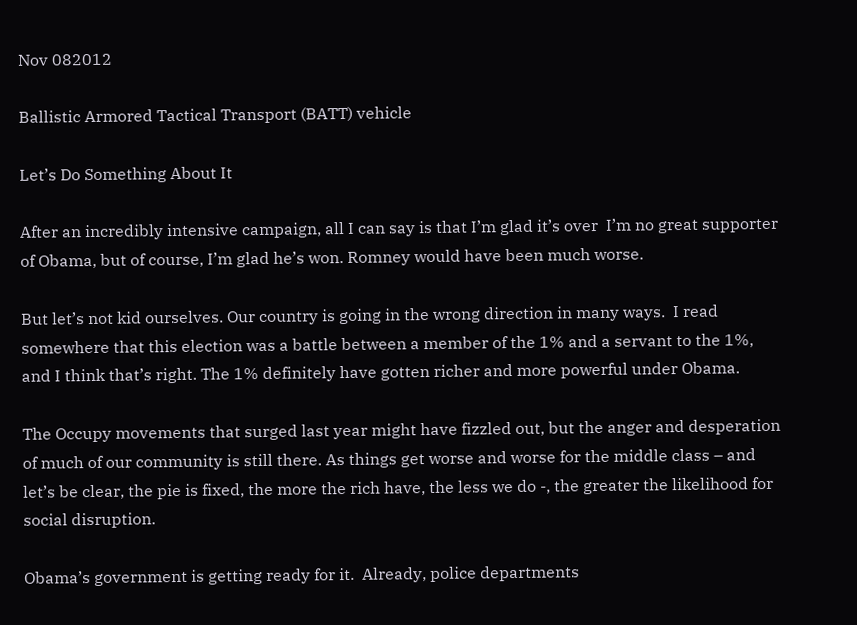Nov 082012

Ballistic Armored Tactical Transport (BATT) vehicle

Let’s Do Something About It

After an incredibly intensive campaign, all I can say is that I’m glad it’s over  I’m no great supporter of Obama, but of course, I’m glad he’s won. Romney would have been much worse.

But let’s not kid ourselves. Our country is going in the wrong direction in many ways.  I read somewhere that this election was a battle between a member of the 1% and a servant to the 1%, and I think that’s right. The 1% definitely have gotten richer and more powerful under Obama.

The Occupy movements that surged last year might have fizzled out, but the anger and desperation of much of our community is still there. As things get worse and worse for the middle class – and let’s be clear, the pie is fixed, the more the rich have, the less we do -, the greater the likelihood for social disruption.

Obama’s government is getting ready for it.  Already, police departments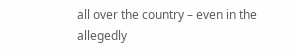all over the country – even in the allegedly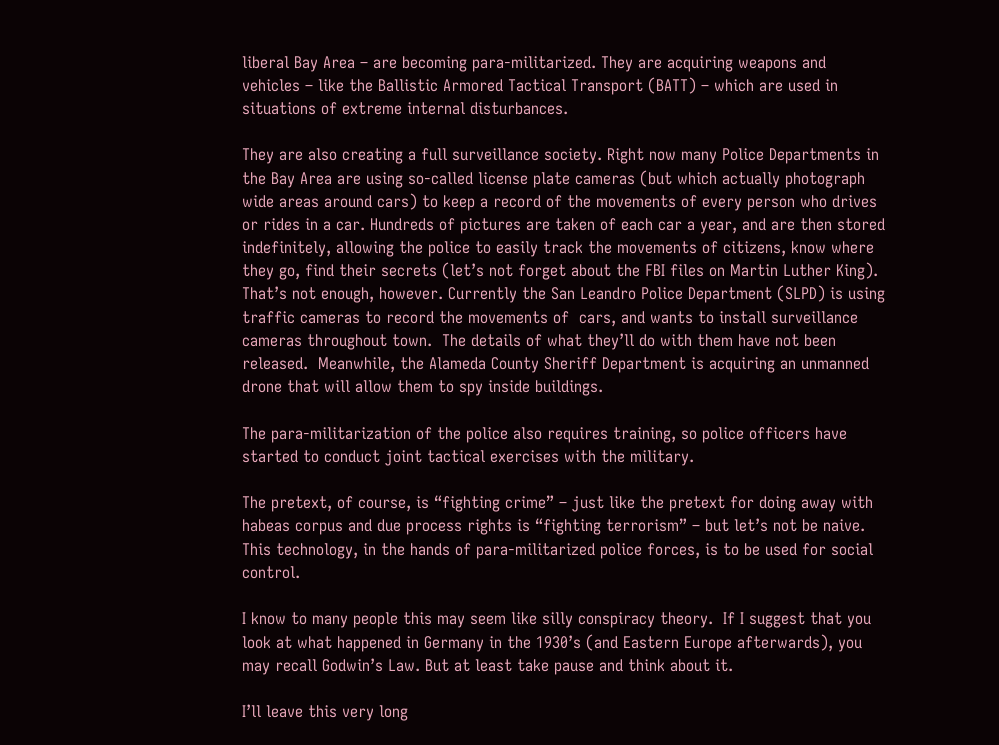liberal Bay Area – are becoming para-militarized. They are acquiring weapons and vehicles – like the Ballistic Armored Tactical Transport (BATT) – which are used in situations of extreme internal disturbances.

They are also creating a full surveillance society. Right now many Police Departments in the Bay Area are using so-called license plate cameras (but which actually photograph wide areas around cars) to keep a record of the movements of every person who drives or rides in a car. Hundreds of pictures are taken of each car a year, and are then stored indefinitely, allowing the police to easily track the movements of citizens, know where they go, find their secrets (let’s not forget about the FBI files on Martin Luther King). That’s not enough, however. Currently the San Leandro Police Department (SLPD) is using traffic cameras to record the movements of  cars, and wants to install surveillance cameras throughout town.  The details of what they’ll do with them have not been released.  Meanwhile, the Alameda County Sheriff Department is acquiring an unmanned drone that will allow them to spy inside buildings.

The para-militarization of the police also requires training, so police officers have started to conduct joint tactical exercises with the military.

The pretext, of course, is “fighting crime” – just like the pretext for doing away with habeas corpus and due process rights is “fighting terrorism” – but let’s not be naive. This technology, in the hands of para-militarized police forces, is to be used for social control.

I know to many people this may seem like silly conspiracy theory.  If I suggest that you look at what happened in Germany in the 1930’s (and Eastern Europe afterwards), you may recall Godwin’s Law. But at least take pause and think about it.

I’ll leave this very long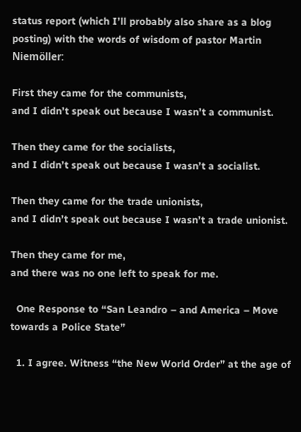status report (which I’ll probably also share as a blog posting) with the words of wisdom of pastor Martin Niemöller:

First they came for the communists,
and I didn’t speak out because I wasn’t a communist.

Then they came for the socialists,
and I didn’t speak out because I wasn’t a socialist.

Then they came for the trade unionists,
and I didn’t speak out because I wasn’t a trade unionist.

Then they came for me,
and there was no one left to speak for me.

  One Response to “San Leandro – and America – Move towards a Police State”

  1. I agree. Witness “the New World Order” at the age of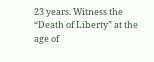23 years. Witness the “Death of Liberty” at the age of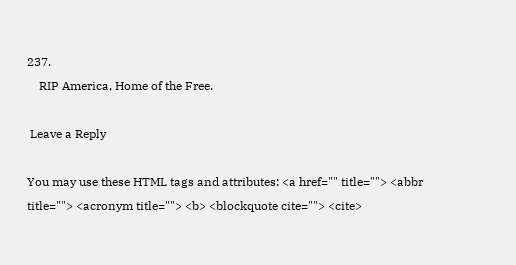237.
    RIP America, Home of the Free.

 Leave a Reply

You may use these HTML tags and attributes: <a href="" title=""> <abbr title=""> <acronym title=""> <b> <blockquote cite=""> <cite>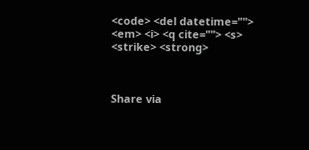<code> <del datetime=""> <em> <i> <q cite=""> <s> <strike> <strong>



Share via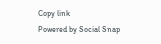Copy link
Powered by Social Snap